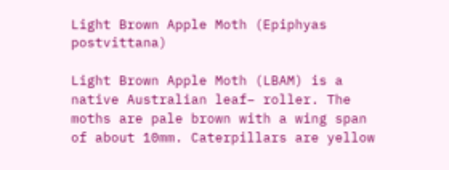Light Brown Apple Moth (Epiphyas postvittana)

Light Brown Apple Moth (LBAM) is a native Australian leaf– roller. The moths are pale brown with a wing span of about 10mm. Caterpillars are yellow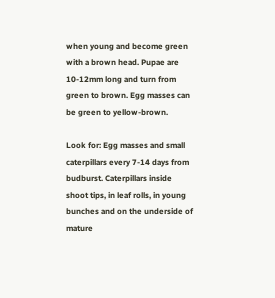when young and become green with a brown head. Pupae are 10-12mm long and turn from green to brown. Egg masses can be green to yellow-brown.

Look for: Egg masses and small caterpillars every 7-14 days from budburst. Caterpillars inside shoot tips, in leaf rolls, in young bunches and on the underside of mature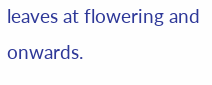leaves at flowering and onwards.